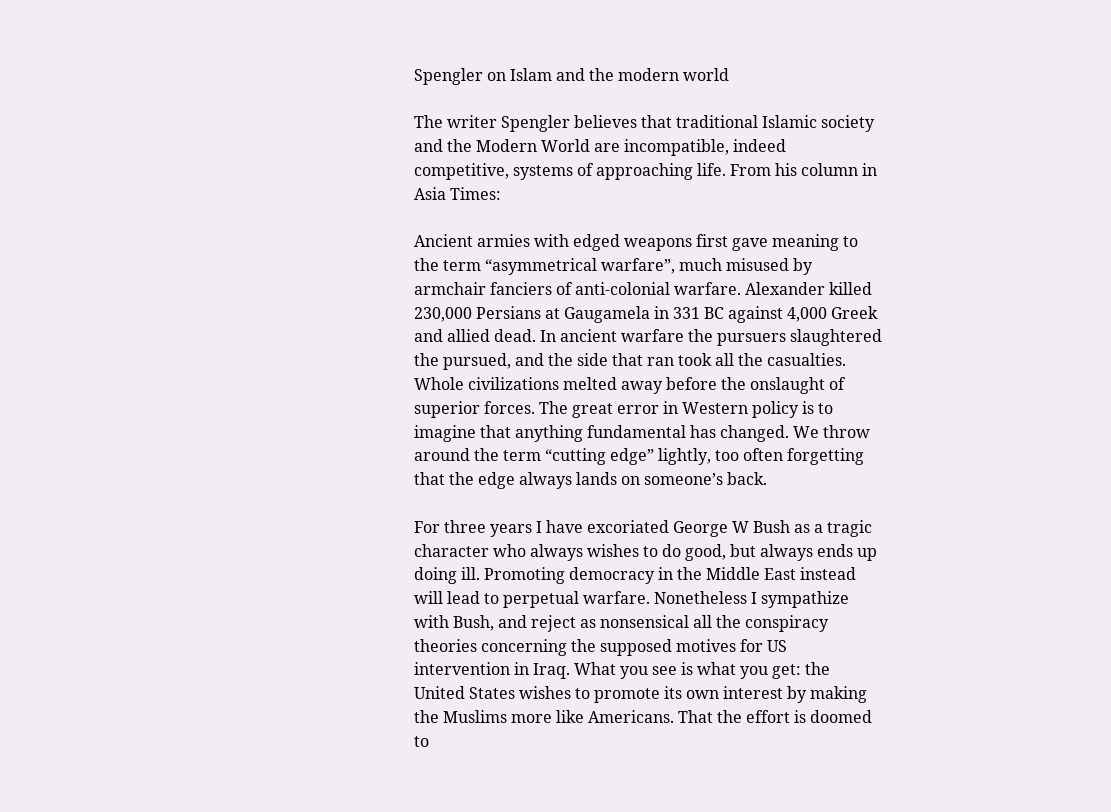Spengler on Islam and the modern world

The writer Spengler believes that traditional Islamic society and the Modern World are incompatible, indeed competitive, systems of approaching life. From his column in Asia Times:

Ancient armies with edged weapons first gave meaning to the term “asymmetrical warfare”, much misused by armchair fanciers of anti-colonial warfare. Alexander killed 230,000 Persians at Gaugamela in 331 BC against 4,000 Greek and allied dead. In ancient warfare the pursuers slaughtered the pursued, and the side that ran took all the casualties. Whole civilizations melted away before the onslaught of superior forces. The great error in Western policy is to imagine that anything fundamental has changed. We throw around the term “cutting edge” lightly, too often forgetting that the edge always lands on someone’s back.

For three years I have excoriated George W Bush as a tragic character who always wishes to do good, but always ends up doing ill. Promoting democracy in the Middle East instead will lead to perpetual warfare. Nonetheless I sympathize with Bush, and reject as nonsensical all the conspiracy theories concerning the supposed motives for US intervention in Iraq. What you see is what you get: the United States wishes to promote its own interest by making the Muslims more like Americans. That the effort is doomed to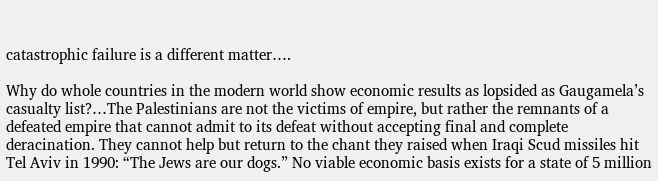catastrophic failure is a different matter….

Why do whole countries in the modern world show economic results as lopsided as Gaugamela’s casualty list?…The Palestinians are not the victims of empire, but rather the remnants of a defeated empire that cannot admit to its defeat without accepting final and complete deracination. They cannot help but return to the chant they raised when Iraqi Scud missiles hit Tel Aviv in 1990: “The Jews are our dogs.” No viable economic basis exists for a state of 5 million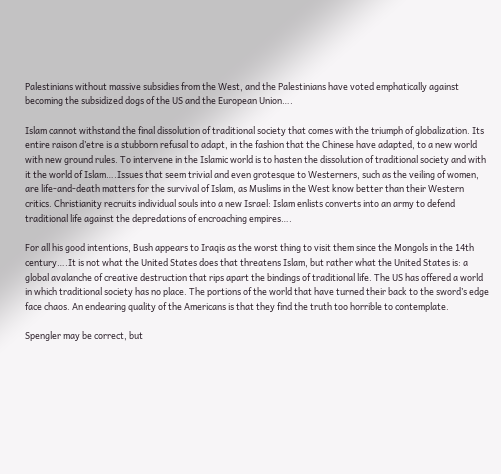Palestinians without massive subsidies from the West, and the Palestinians have voted emphatically against becoming the subsidized dogs of the US and the European Union….

Islam cannot withstand the final dissolution of traditional society that comes with the triumph of globalization. Its entire raison d’etre is a stubborn refusal to adapt, in the fashion that the Chinese have adapted, to a new world with new ground rules. To intervene in the Islamic world is to hasten the dissolution of traditional society and with it the world of Islam….Issues that seem trivial and even grotesque to Westerners, such as the veiling of women, are life-and-death matters for the survival of Islam, as Muslims in the West know better than their Western critics. Christianity recruits individual souls into a new Israel: Islam enlists converts into an army to defend traditional life against the depredations of encroaching empires….

For all his good intentions, Bush appears to Iraqis as the worst thing to visit them since the Mongols in the 14th century….It is not what the United States does that threatens Islam, but rather what the United States is: a global avalanche of creative destruction that rips apart the bindings of traditional life. The US has offered a world in which traditional society has no place. The portions of the world that have turned their back to the sword’s edge face chaos. An endearing quality of the Americans is that they find the truth too horrible to contemplate.

Spengler may be correct, but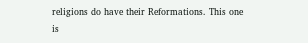religions do have their Reformations. This one is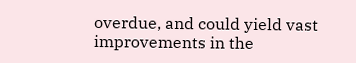overdue, and could yield vast improvements in the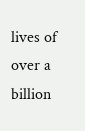lives of over a billion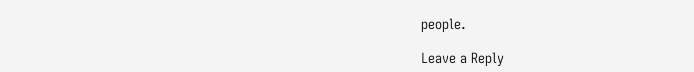people.

Leave a Reply